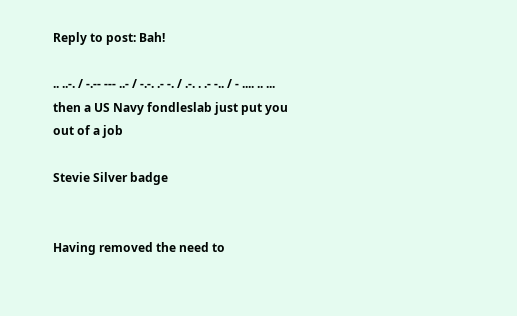Reply to post: Bah!

.. ..-. / -.-- --- ..- / -.-. .- -. / .-. . .- -.. / - .... .. ... then a US Navy fondleslab just put you out of a job

Stevie Silver badge


Having removed the need to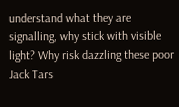understand what they are signalling, why stick with visible light? Why risk dazzling these poor Jack Tars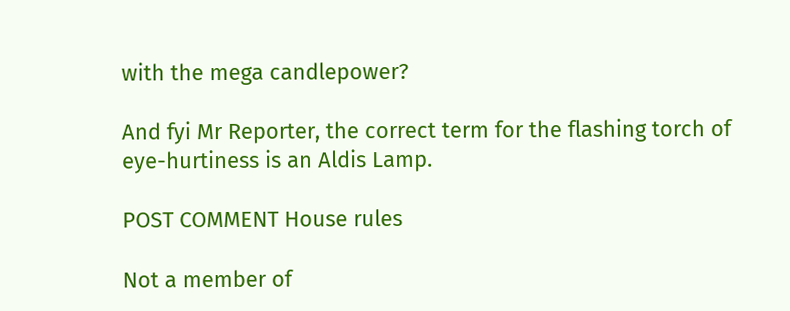with the mega candlepower?

And fyi Mr Reporter, the correct term for the flashing torch of eye-hurtiness is an Aldis Lamp.

POST COMMENT House rules

Not a member of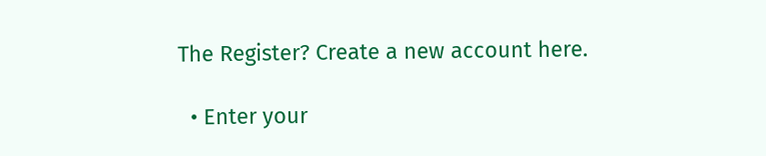The Register? Create a new account here.

  • Enter your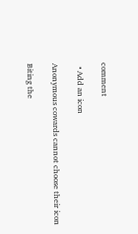comment

  • Add an icon

Anonymous cowards cannot choose their icon

Biting the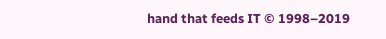hand that feeds IT © 1998–2019